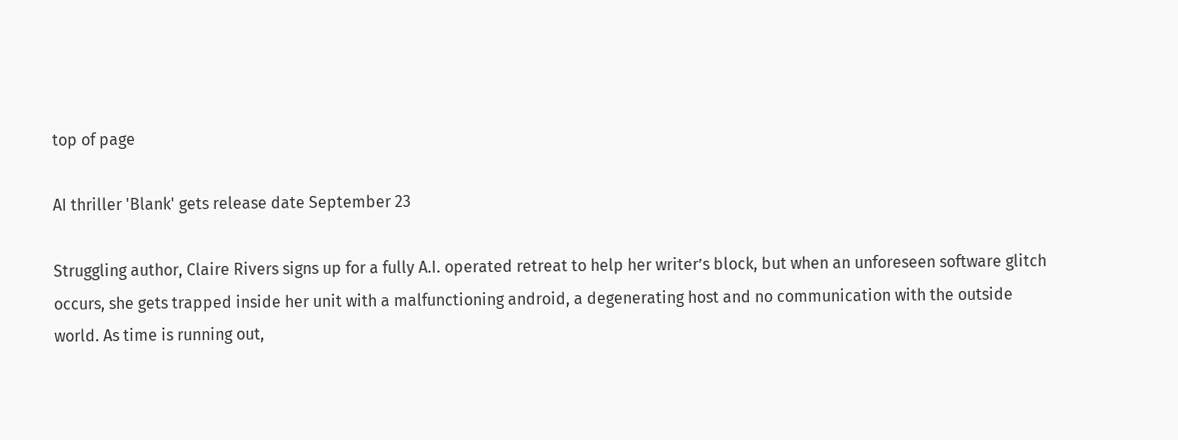top of page

AI thriller 'Blank' gets release date September 23

Struggling author, Claire Rivers signs up for a fully A.I. operated retreat to help her writer’s block, but when an unforeseen software glitch occurs, she gets trapped inside her unit with a malfunctioning android, a degenerating host and no communication with the outside world. As time is running out,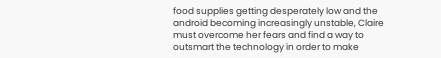food supplies getting desperately low and the android becoming increasingly unstable, Claire must overcome her fears and find a way to outsmart the technology in order to make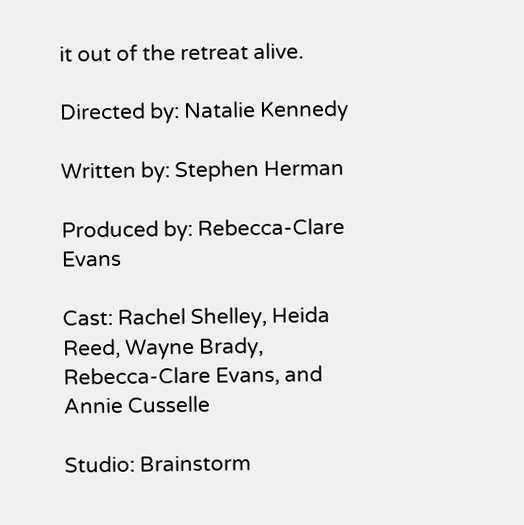it out of the retreat alive.

Directed by: Natalie Kennedy

Written by: Stephen Herman

Produced by: Rebecca-Clare Evans

Cast: Rachel Shelley, Heida Reed, Wayne Brady, Rebecca-Clare Evans, and Annie Cusselle

Studio: Brainstorm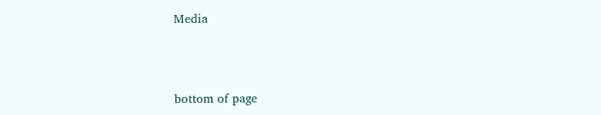Media



bottom of page